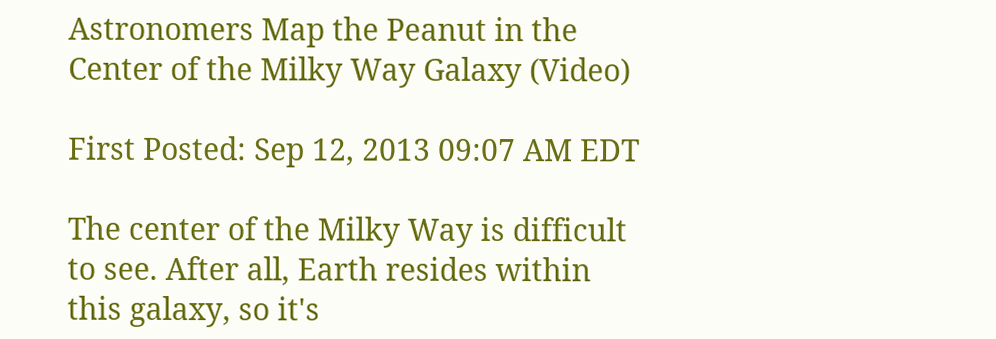Astronomers Map the Peanut in the Center of the Milky Way Galaxy (Video)

First Posted: Sep 12, 2013 09:07 AM EDT

The center of the Milky Way is difficult to see. After all, Earth resides within this galaxy, so it's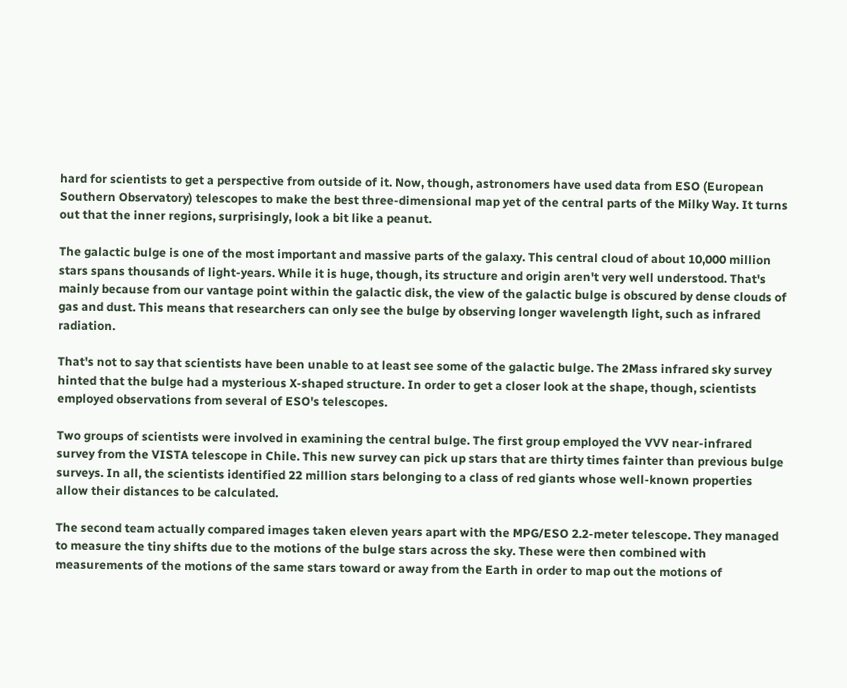hard for scientists to get a perspective from outside of it. Now, though, astronomers have used data from ESO (European Southern Observatory) telescopes to make the best three-dimensional map yet of the central parts of the Milky Way. It turns out that the inner regions, surprisingly, look a bit like a peanut.

The galactic bulge is one of the most important and massive parts of the galaxy. This central cloud of about 10,000 million stars spans thousands of light-years. While it is huge, though, its structure and origin aren't very well understood. That's mainly because from our vantage point within the galactic disk, the view of the galactic bulge is obscured by dense clouds of gas and dust. This means that researchers can only see the bulge by observing longer wavelength light, such as infrared radiation.

That's not to say that scientists have been unable to at least see some of the galactic bulge. The 2Mass infrared sky survey hinted that the bulge had a mysterious X-shaped structure. In order to get a closer look at the shape, though, scientists employed observations from several of ESO's telescopes.

Two groups of scientists were involved in examining the central bulge. The first group employed the VVV near-infrared survey from the VISTA telescope in Chile. This new survey can pick up stars that are thirty times fainter than previous bulge surveys. In all, the scientists identified 22 million stars belonging to a class of red giants whose well-known properties allow their distances to be calculated.

The second team actually compared images taken eleven years apart with the MPG/ESO 2.2-meter telescope. They managed to measure the tiny shifts due to the motions of the bulge stars across the sky. These were then combined with measurements of the motions of the same stars toward or away from the Earth in order to map out the motions of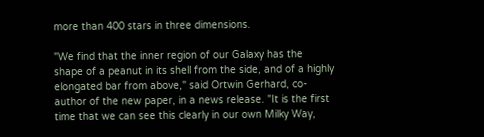more than 400 stars in three dimensions.

"We find that the inner region of our Galaxy has the shape of a peanut in its shell from the side, and of a highly elongated bar from above," said Ortwin Gerhard, co-author of the new paper, in a news release. "It is the first time that we can see this clearly in our own Milky Way,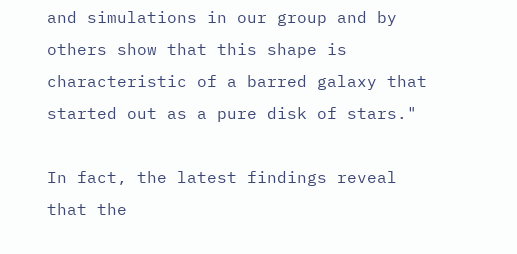and simulations in our group and by others show that this shape is characteristic of a barred galaxy that started out as a pure disk of stars."

In fact, the latest findings reveal that the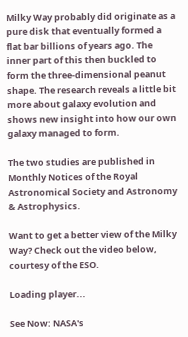Milky Way probably did originate as a pure disk that eventually formed a flat bar billions of years ago. The inner part of this then buckled to form the three-dimensional peanut shape. The research reveals a little bit more about galaxy evolution and shows new insight into how our own galaxy managed to form.

The two studies are published in Monthly Notices of the Royal Astronomical Society and Astronomy & Astrophysics.

Want to get a better view of the Milky Way? Check out the video below, courtesy of the ESO.

Loading player...

See Now: NASA's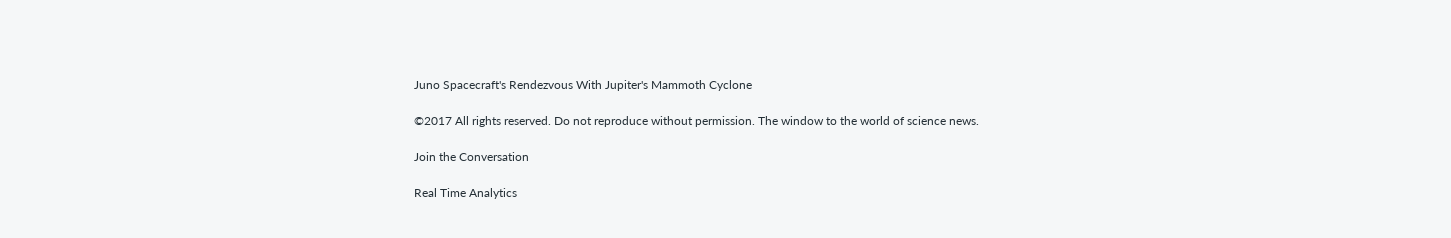Juno Spacecraft's Rendezvous With Jupiter's Mammoth Cyclone

©2017 All rights reserved. Do not reproduce without permission. The window to the world of science news.

Join the Conversation

Real Time Analytics